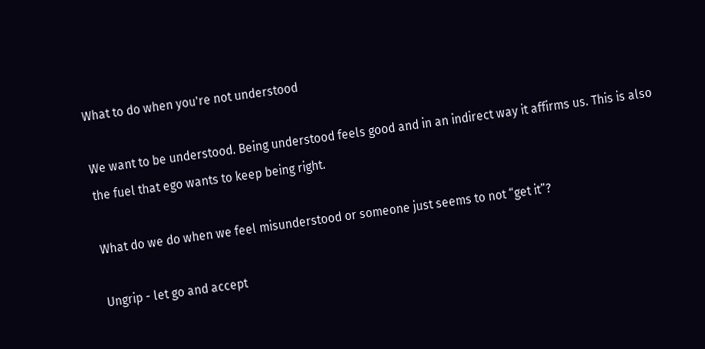What to do when you're not understood

We want to be understood. Being understood feels good and in an indirect way it affirms us. This is also the fuel that ego wants to keep being right.

What do we do when we feel misunderstood or someone just seems to not “get it”?

Ungrip - let go and accept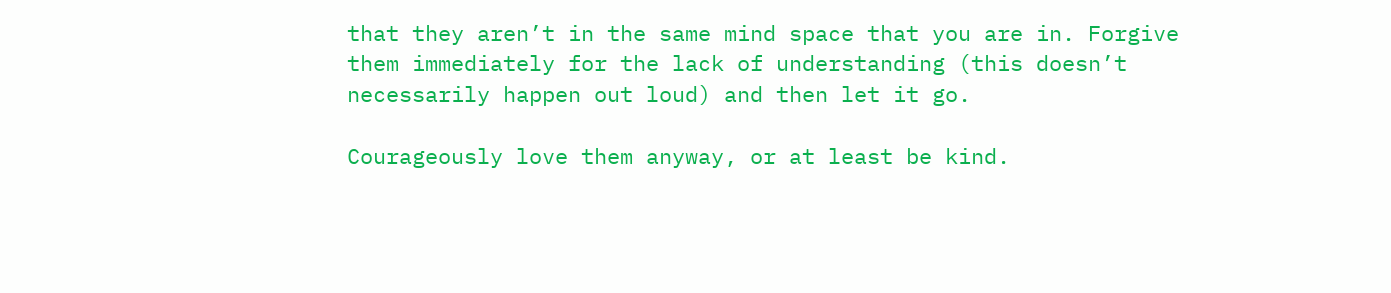that they aren’t in the same mind space that you are in. Forgive them immediately for the lack of understanding (this doesn’t necessarily happen out loud) and then let it go.

Courageously love them anyway, or at least be kind.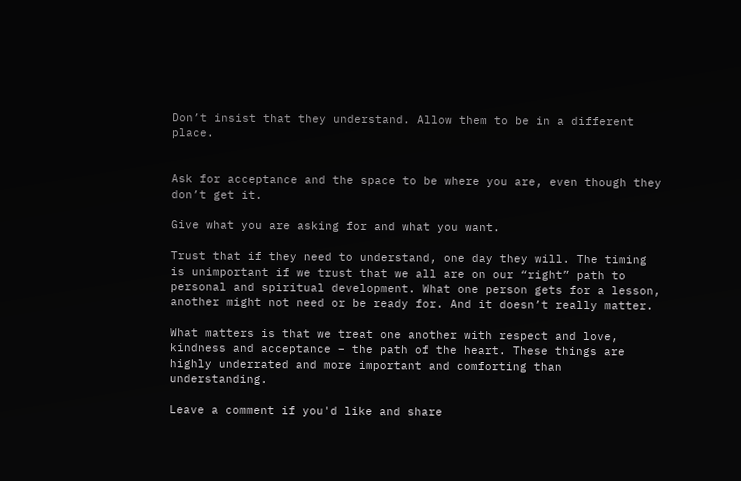Don’t insist that they understand. Allow them to be in a different place.


Ask for acceptance and the space to be where you are, even though they don’t get it.

Give what you are asking for and what you want.

Trust that if they need to understand, one day they will. The timing is unimportant if we trust that we all are on our “right” path to personal and spiritual development. What one person gets for a lesson, another might not need or be ready for. And it doesn’t really matter.

What matters is that we treat one another with respect and love, kindness and acceptance – the path of the heart. These things are highly underrated and more important and comforting than understanding.

Leave a comment if you'd like and share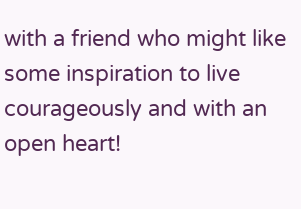with a friend who might like some inspiration to live courageously and with an open heart!